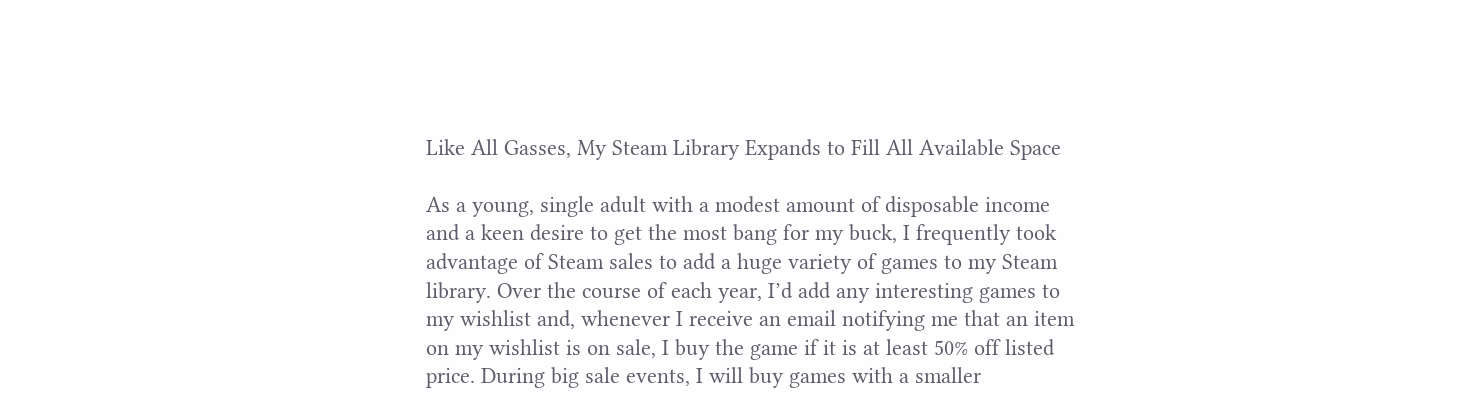Like All Gasses, My Steam Library Expands to Fill All Available Space

As a young, single adult with a modest amount of disposable income and a keen desire to get the most bang for my buck, I frequently took advantage of Steam sales to add a huge variety of games to my Steam library. Over the course of each year, I’d add any interesting games to my wishlist and, whenever I receive an email notifying me that an item on my wishlist is on sale, I buy the game if it is at least 50% off listed price. During big sale events, I will buy games with a smaller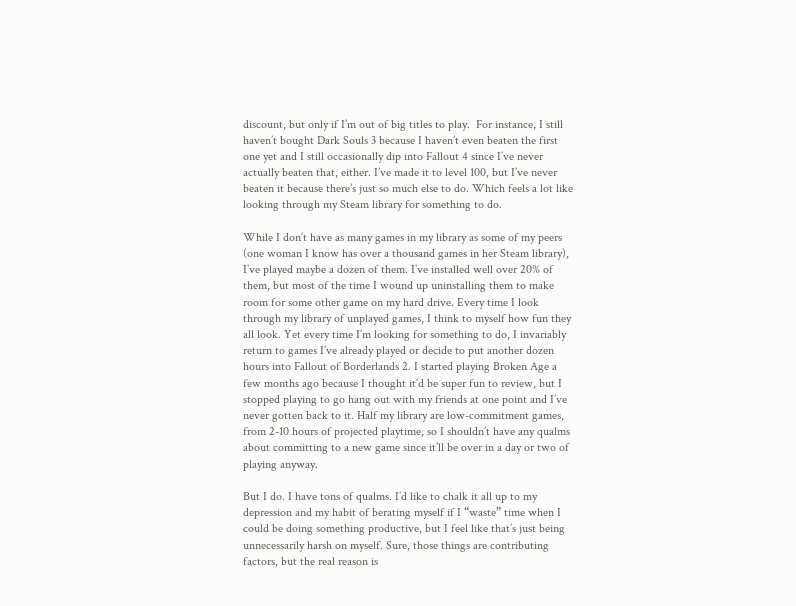discount, but only if I’m out of big titles to play.  For instance, I still haven’t bought Dark Souls 3 because I haven’t even beaten the first one yet and I still occasionally dip into Fallout 4 since I’ve never actually beaten that, either. I’ve made it to level 100, but I’ve never beaten it because there’s just so much else to do. Which feels a lot like looking through my Steam library for something to do.

While I don’t have as many games in my library as some of my peers (one woman I know has over a thousand games in her Steam library), I’ve played maybe a dozen of them. I’ve installed well over 20% of them, but most of the time I wound up uninstalling them to make room for some other game on my hard drive. Every time I look through my library of unplayed games, I think to myself how fun they all look. Yet every time I’m looking for something to do, I invariably return to games I’ve already played or decide to put another dozen hours into Fallout of Borderlands 2. I started playing Broken Age a few months ago because I thought it’d be super fun to review, but I stopped playing to go hang out with my friends at one point and I’ve never gotten back to it. Half my library are low-commitment games, from 2-10 hours of projected playtime, so I shouldn’t have any qualms about committing to a new game since it’ll be over in a day or two of playing anyway.

But I do. I have tons of qualms. I’d like to chalk it all up to my depression and my habit of berating myself if I “waste” time when I could be doing something productive, but I feel like that’s just being unnecessarily harsh on myself. Sure, those things are contributing factors, but the real reason is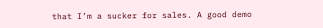that I’m a sucker for sales. A good demo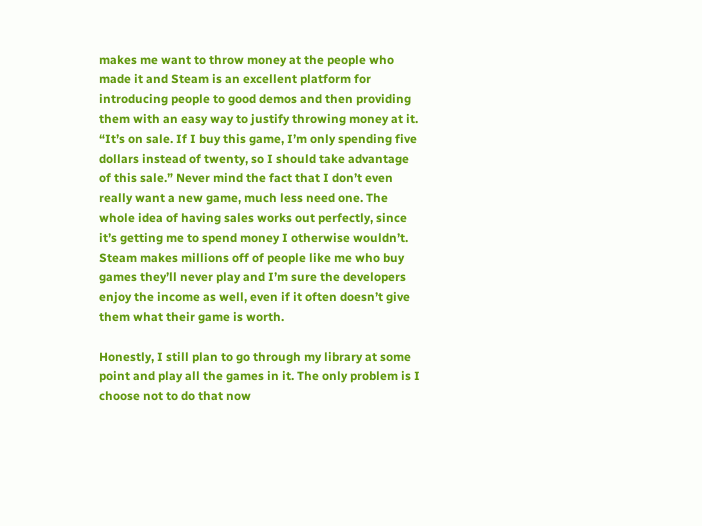makes me want to throw money at the people who made it and Steam is an excellent platform for introducing people to good demos and then providing them with an easy way to justify throwing money at it. “It’s on sale. If I buy this game, I’m only spending five dollars instead of twenty, so I should take advantage of this sale.” Never mind the fact that I don’t even really want a new game, much less need one. The whole idea of having sales works out perfectly, since it’s getting me to spend money I otherwise wouldn’t. Steam makes millions off of people like me who buy games they’ll never play and I’m sure the developers enjoy the income as well, even if it often doesn’t give them what their game is worth.

Honestly, I still plan to go through my library at some point and play all the games in it. The only problem is I choose not to do that now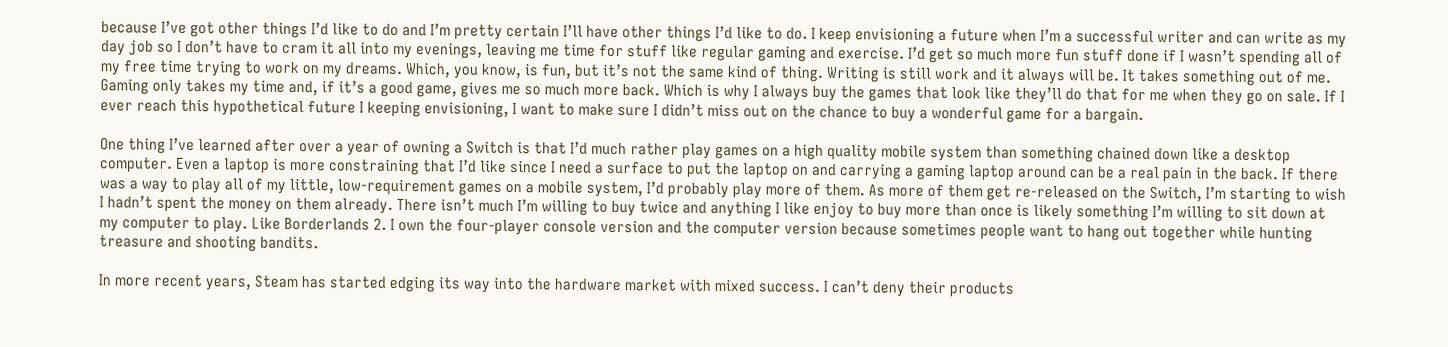because I’ve got other things I’d like to do and I’m pretty certain I’ll have other things I’d like to do. I keep envisioning a future when I’m a successful writer and can write as my day job so I don’t have to cram it all into my evenings, leaving me time for stuff like regular gaming and exercise. I’d get so much more fun stuff done if I wasn’t spending all of my free time trying to work on my dreams. Which, you know, is fun, but it’s not the same kind of thing. Writing is still work and it always will be. It takes something out of me. Gaming only takes my time and, if it’s a good game, gives me so much more back. Which is why I always buy the games that look like they’ll do that for me when they go on sale. If I ever reach this hypothetical future I keeping envisioning, I want to make sure I didn’t miss out on the chance to buy a wonderful game for a bargain.

One thing I’ve learned after over a year of owning a Switch is that I’d much rather play games on a high quality mobile system than something chained down like a desktop computer. Even a laptop is more constraining that I’d like since I need a surface to put the laptop on and carrying a gaming laptop around can be a real pain in the back. If there was a way to play all of my little, low-requirement games on a mobile system, I’d probably play more of them. As more of them get re-released on the Switch, I’m starting to wish I hadn’t spent the money on them already. There isn’t much I’m willing to buy twice and anything I like enjoy to buy more than once is likely something I’m willing to sit down at my computer to play. Like Borderlands 2. I own the four-player console version and the computer version because sometimes people want to hang out together while hunting treasure and shooting bandits.

In more recent years, Steam has started edging its way into the hardware market with mixed success. I can’t deny their products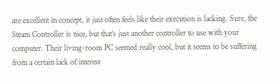are excellent in concept, it just often feels like their execution is lacking. Sure, the Steam Controller is nice, but that’s just another controller to use with your computer. Their living-room PC seemed really cool, but it seems to be suffering from a certain lack of interest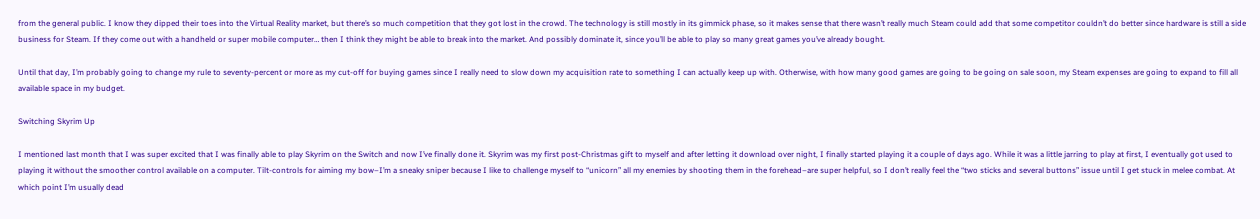from the general public. I know they dipped their toes into the Virtual Reality market, but there’s so much competition that they got lost in the crowd. The technology is still mostly in its gimmick phase, so it makes sense that there wasn’t really much Steam could add that some competitor couldn’t do better since hardware is still a side business for Steam. If they come out with a handheld or super mobile computer… then I think they might be able to break into the market. And possibly dominate it, since you’ll be able to play so many great games you’ve already bought.

Until that day, I’m probably going to change my rule to seventy-percent or more as my cut-off for buying games since I really need to slow down my acquisition rate to something I can actually keep up with. Otherwise, with how many good games are going to be going on sale soon, my Steam expenses are going to expand to fill all available space in my budget.

Switching Skyrim Up

I mentioned last month that I was super excited that I was finally able to play Skyrim on the Switch and now I’ve finally done it. Skyrim was my first post-Christmas gift to myself and after letting it download over night, I finally started playing it a couple of days ago. While it was a little jarring to play at first, I eventually got used to playing it without the smoother control available on a computer. Tilt-controls for aiming my bow–I’m a sneaky sniper because I like to challenge myself to “unicorn” all my enemies by shooting them in the forehead–are super helpful, so I don’t really feel the “two sticks and several buttons” issue until I get stuck in melee combat. At which point I’m usually dead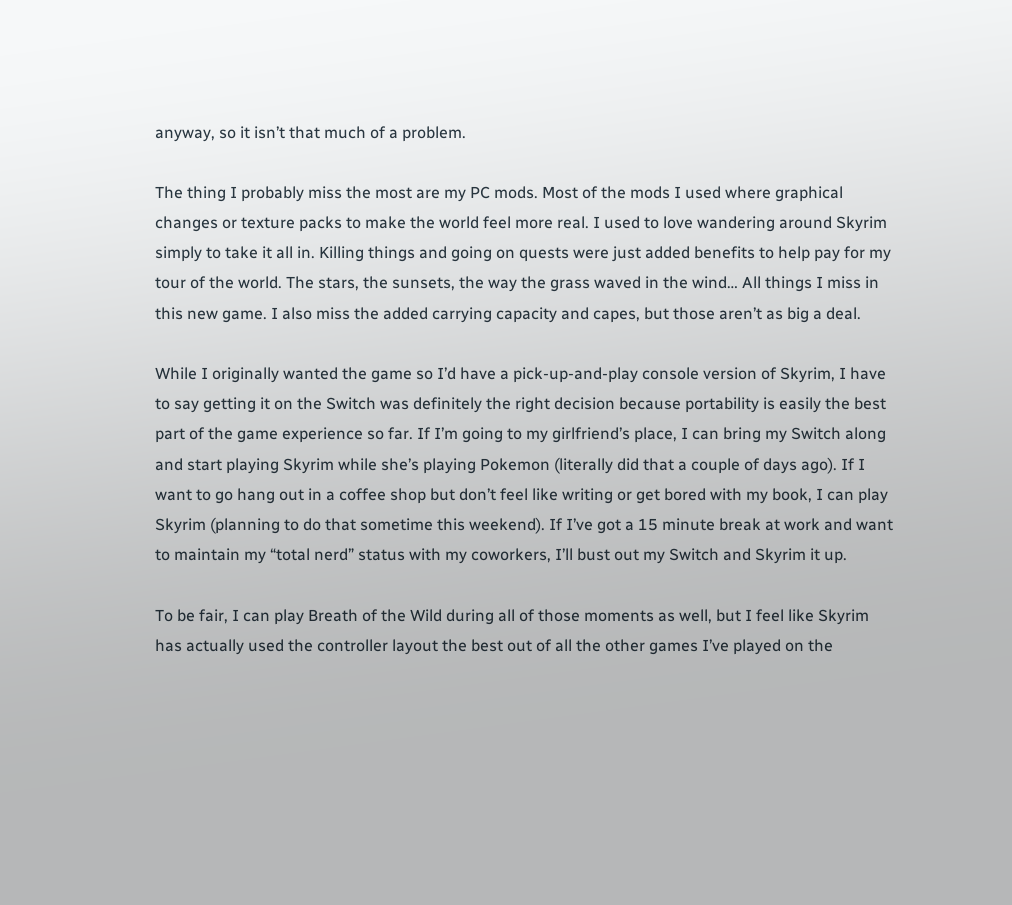anyway, so it isn’t that much of a problem.

The thing I probably miss the most are my PC mods. Most of the mods I used where graphical changes or texture packs to make the world feel more real. I used to love wandering around Skyrim simply to take it all in. Killing things and going on quests were just added benefits to help pay for my tour of the world. The stars, the sunsets, the way the grass waved in the wind… All things I miss in this new game. I also miss the added carrying capacity and capes, but those aren’t as big a deal.

While I originally wanted the game so I’d have a pick-up-and-play console version of Skyrim, I have to say getting it on the Switch was definitely the right decision because portability is easily the best part of the game experience so far. If I’m going to my girlfriend’s place, I can bring my Switch along and start playing Skyrim while she’s playing Pokemon (literally did that a couple of days ago). If I want to go hang out in a coffee shop but don’t feel like writing or get bored with my book, I can play Skyrim (planning to do that sometime this weekend). If I’ve got a 15 minute break at work and want to maintain my “total nerd” status with my coworkers, I’ll bust out my Switch and Skyrim it up.

To be fair, I can play Breath of the Wild during all of those moments as well, but I feel like Skyrim has actually used the controller layout the best out of all the other games I’ve played on the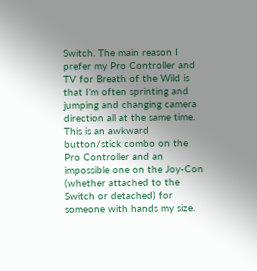Switch. The main reason I prefer my Pro Controller and TV for Breath of the Wild is that I’m often sprinting and jumping and changing camera direction all at the same time. This is an awkward button/stick combo on the Pro Controller and an impossible one on the Joy-Con (whether attached to the Switch or detached) for someone with hands my size.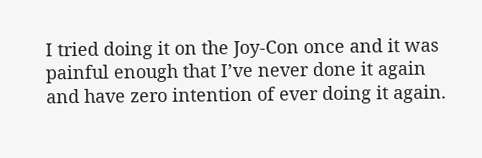I tried doing it on the Joy-Con once and it was painful enough that I’ve never done it again and have zero intention of ever doing it again.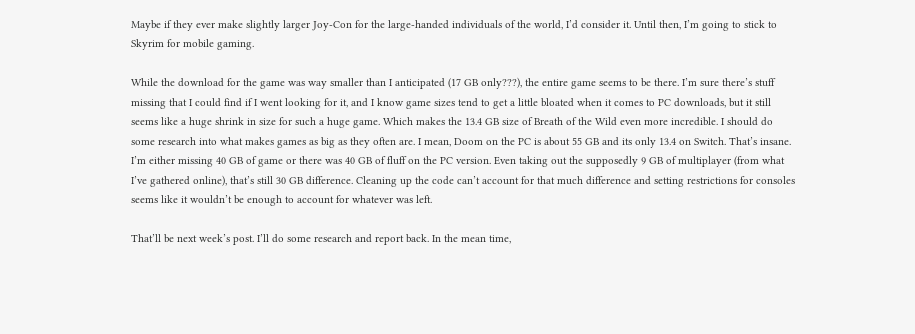Maybe if they ever make slightly larger Joy-Con for the large-handed individuals of the world, I’d consider it. Until then, I’m going to stick to Skyrim for mobile gaming.

While the download for the game was way smaller than I anticipated (17 GB only???), the entire game seems to be there. I’m sure there’s stuff missing that I could find if I went looking for it, and I know game sizes tend to get a little bloated when it comes to PC downloads, but it still seems like a huge shrink in size for such a huge game. Which makes the 13.4 GB size of Breath of the Wild even more incredible. I should do some research into what makes games as big as they often are. I mean, Doom on the PC is about 55 GB and its only 13.4 on Switch. That’s insane. I’m either missing 40 GB of game or there was 40 GB of fluff on the PC version. Even taking out the supposedly 9 GB of multiplayer (from what I’ve gathered online), that’s still 30 GB difference. Cleaning up the code can’t account for that much difference and setting restrictions for consoles seems like it wouldn’t be enough to account for whatever was left.

That’ll be next week’s post. I’ll do some research and report back. In the mean time,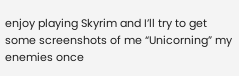enjoy playing Skyrim and I’ll try to get some screenshots of me “Unicorning” my enemies once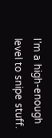I’m a high-enough level to snipe stuff.